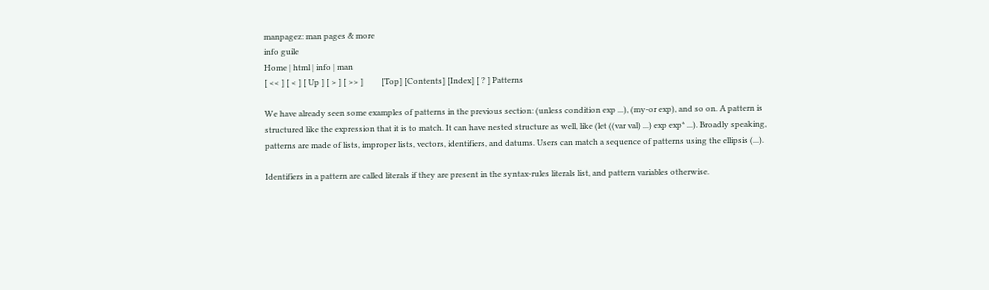manpagez: man pages & more
info guile
Home | html | info | man
[ << ] [ < ] [ Up ] [ > ] [ >> ]         [Top] [Contents] [Index] [ ? ] Patterns

We have already seen some examples of patterns in the previous section: (unless condition exp ...), (my-or exp), and so on. A pattern is structured like the expression that it is to match. It can have nested structure as well, like (let ((var val) ...) exp exp* ...). Broadly speaking, patterns are made of lists, improper lists, vectors, identifiers, and datums. Users can match a sequence of patterns using the ellipsis (...).

Identifiers in a pattern are called literals if they are present in the syntax-rules literals list, and pattern variables otherwise.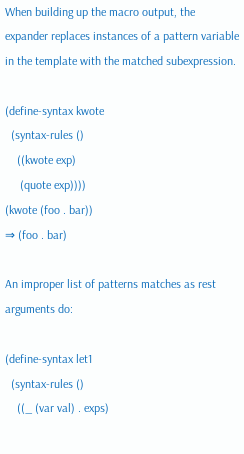When building up the macro output, the expander replaces instances of a pattern variable in the template with the matched subexpression.

(define-syntax kwote
  (syntax-rules ()
    ((kwote exp)
     (quote exp))))
(kwote (foo . bar))
⇒ (foo . bar)

An improper list of patterns matches as rest arguments do:

(define-syntax let1
  (syntax-rules ()
    ((_ (var val) . exps)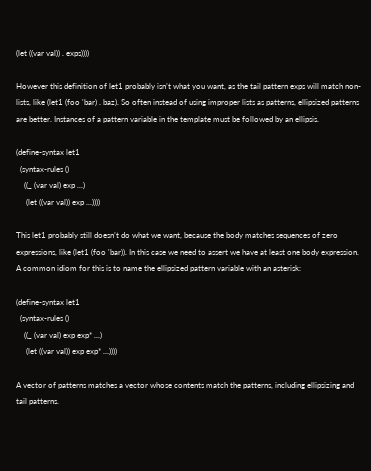(let ((var val)) . exps))))

However this definition of let1 probably isn’t what you want, as the tail pattern exps will match non-lists, like (let1 (foo 'bar) . baz). So often instead of using improper lists as patterns, ellipsized patterns are better. Instances of a pattern variable in the template must be followed by an ellipsis.

(define-syntax let1
  (syntax-rules ()
    ((_ (var val) exp ...)
     (let ((var val)) exp ...))))

This let1 probably still doesn’t do what we want, because the body matches sequences of zero expressions, like (let1 (foo 'bar)). In this case we need to assert we have at least one body expression. A common idiom for this is to name the ellipsized pattern variable with an asterisk:

(define-syntax let1
  (syntax-rules ()
    ((_ (var val) exp exp* ...)
     (let ((var val)) exp exp* ...))))

A vector of patterns matches a vector whose contents match the patterns, including ellipsizing and tail patterns.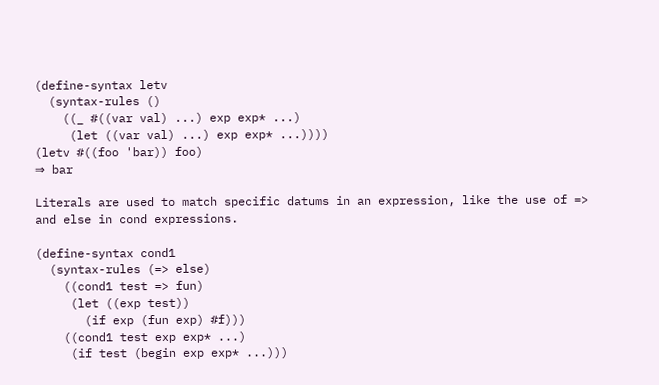(define-syntax letv
  (syntax-rules ()
    ((_ #((var val) ...) exp exp* ...)
     (let ((var val) ...) exp exp* ...))))
(letv #((foo 'bar)) foo)
⇒ bar

Literals are used to match specific datums in an expression, like the use of => and else in cond expressions.

(define-syntax cond1
  (syntax-rules (=> else)
    ((cond1 test => fun)
     (let ((exp test))
       (if exp (fun exp) #f)))
    ((cond1 test exp exp* ...)
     (if test (begin exp exp* ...)))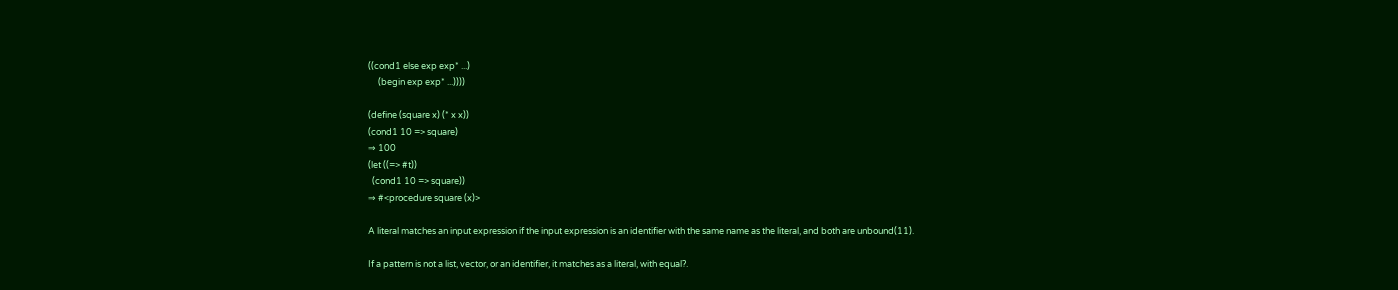((cond1 else exp exp* ...)
     (begin exp exp* ...))))

(define (square x) (* x x))
(cond1 10 => square)
⇒ 100
(let ((=> #t))
  (cond1 10 => square))
⇒ #<procedure square (x)>

A literal matches an input expression if the input expression is an identifier with the same name as the literal, and both are unbound(11).

If a pattern is not a list, vector, or an identifier, it matches as a literal, with equal?.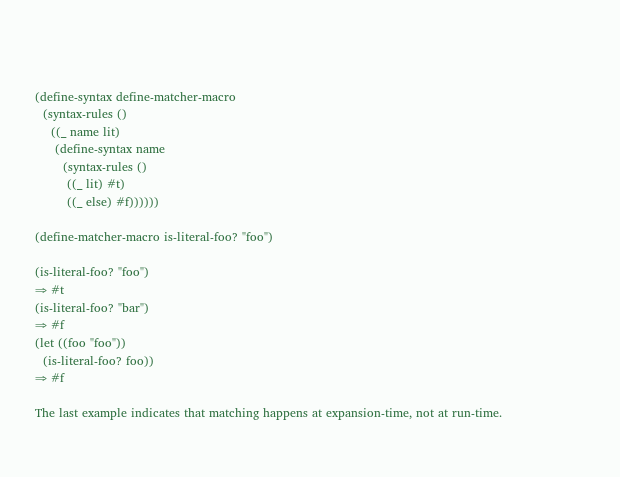(define-syntax define-matcher-macro
  (syntax-rules ()
    ((_ name lit)
     (define-syntax name
       (syntax-rules ()
        ((_ lit) #t)
        ((_ else) #f))))))

(define-matcher-macro is-literal-foo? "foo")

(is-literal-foo? "foo")
⇒ #t
(is-literal-foo? "bar")
⇒ #f
(let ((foo "foo"))
  (is-literal-foo? foo))
⇒ #f

The last example indicates that matching happens at expansion-time, not at run-time.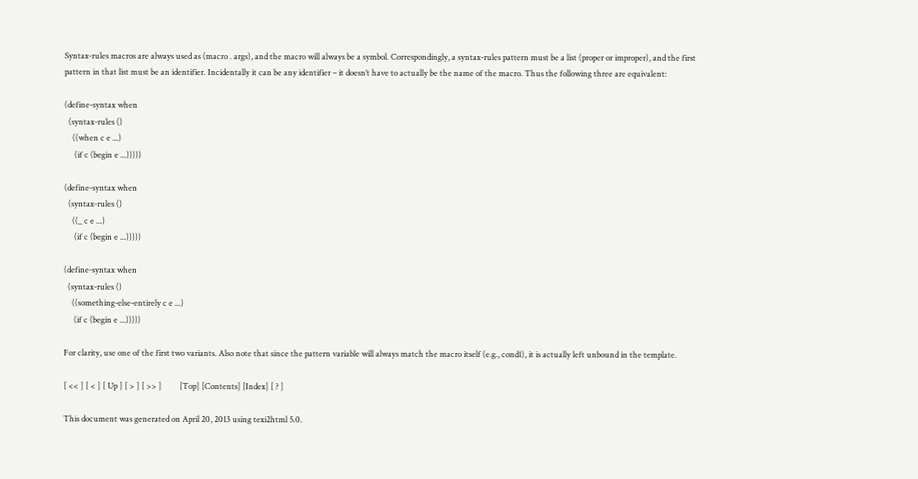Syntax-rules macros are always used as (macro . args), and the macro will always be a symbol. Correspondingly, a syntax-rules pattern must be a list (proper or improper), and the first pattern in that list must be an identifier. Incidentally it can be any identifier – it doesn’t have to actually be the name of the macro. Thus the following three are equivalent:

(define-syntax when
  (syntax-rules ()
    ((when c e ...)
     (if c (begin e ...)))))

(define-syntax when
  (syntax-rules ()
    ((_ c e ...)
     (if c (begin e ...)))))

(define-syntax when
  (syntax-rules ()
    ((something-else-entirely c e ...)
     (if c (begin e ...)))))

For clarity, use one of the first two variants. Also note that since the pattern variable will always match the macro itself (e.g., cond1), it is actually left unbound in the template.

[ << ] [ < ] [ Up ] [ > ] [ >> ]         [Top] [Contents] [Index] [ ? ]

This document was generated on April 20, 2013 using texi2html 5.0.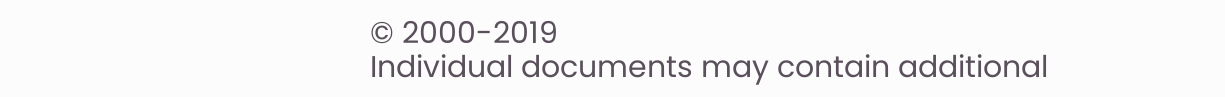© 2000-2019
Individual documents may contain additional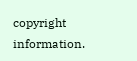copyright information.